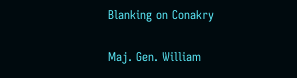Blanking on Conakry

Maj. Gen. William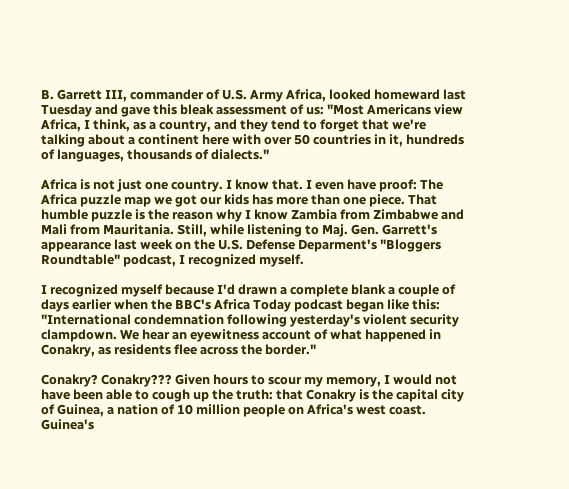B. Garrett III, commander of U.S. Army Africa, looked homeward last Tuesday and gave this bleak assessment of us: "Most Americans view Africa, I think, as a country, and they tend to forget that we're talking about a continent here with over 50 countries in it, hundreds of languages, thousands of dialects."

Africa is not just one country. I know that. I even have proof: The Africa puzzle map we got our kids has more than one piece. That humble puzzle is the reason why I know Zambia from Zimbabwe and Mali from Mauritania. Still, while listening to Maj. Gen. Garrett's appearance last week on the U.S. Defense Deparment's "Bloggers Roundtable" podcast, I recognized myself.

I recognized myself because I'd drawn a complete blank a couple of days earlier when the BBC's Africa Today podcast began like this: "International condemnation following yesterday's violent security clampdown. We hear an eyewitness account of what happened in Conakry, as residents flee across the border."

Conakry? Conakry??? Given hours to scour my memory, I would not have been able to cough up the truth: that Conakry is the capital city of Guinea, a nation of 10 million people on Africa's west coast. Guinea's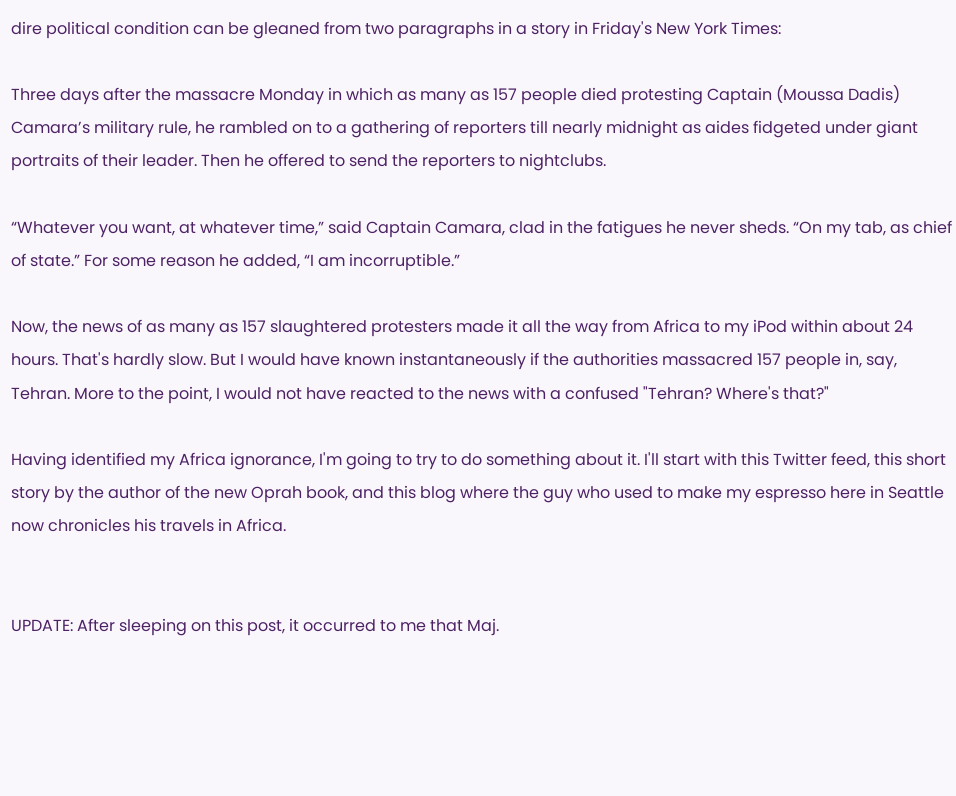dire political condition can be gleaned from two paragraphs in a story in Friday's New York Times:

Three days after the massacre Monday in which as many as 157 people died protesting Captain (Moussa Dadis) Camara’s military rule, he rambled on to a gathering of reporters till nearly midnight as aides fidgeted under giant portraits of their leader. Then he offered to send the reporters to nightclubs.

“Whatever you want, at whatever time,” said Captain Camara, clad in the fatigues he never sheds. “On my tab, as chief of state.” For some reason he added, “I am incorruptible.”

Now, the news of as many as 157 slaughtered protesters made it all the way from Africa to my iPod within about 24 hours. That's hardly slow. But I would have known instantaneously if the authorities massacred 157 people in, say, Tehran. More to the point, I would not have reacted to the news with a confused "Tehran? Where's that?"

Having identified my Africa ignorance, I'm going to try to do something about it. I'll start with this Twitter feed, this short story by the author of the new Oprah book, and this blog where the guy who used to make my espresso here in Seattle now chronicles his travels in Africa.


UPDATE: After sleeping on this post, it occurred to me that Maj.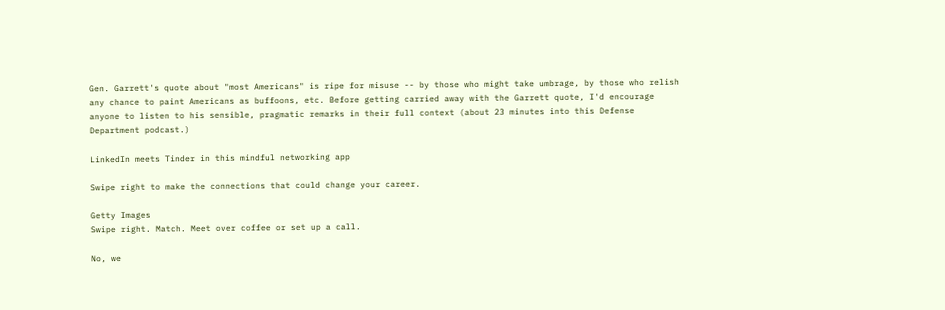Gen. Garrett's quote about "most Americans" is ripe for misuse -- by those who might take umbrage, by those who relish any chance to paint Americans as buffoons, etc. Before getting carried away with the Garrett quote, I'd encourage anyone to listen to his sensible, pragmatic remarks in their full context (about 23 minutes into this Defense Department podcast.)

LinkedIn meets Tinder in this mindful networking app

Swipe right to make the connections that could change your career.

Getty Images
Swipe right. Match. Meet over coffee or set up a call.

No, we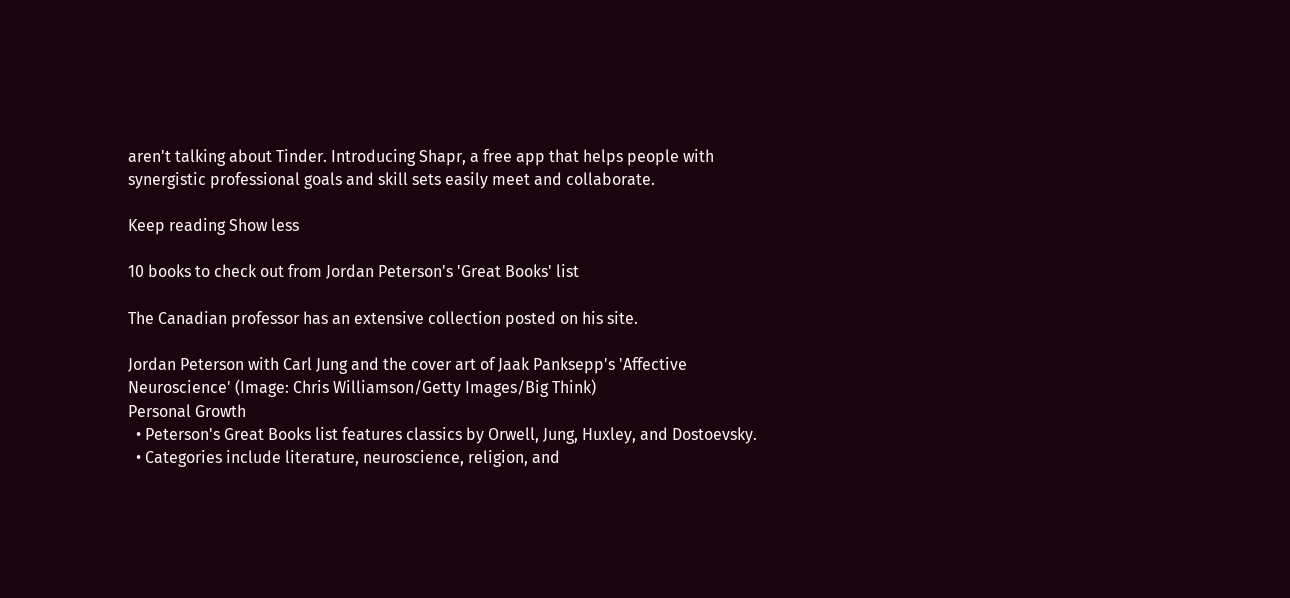aren't talking about Tinder. Introducing Shapr, a free app that helps people with synergistic professional goals and skill sets easily meet and collaborate.

Keep reading Show less

10 books to check out from Jordan Peterson's 'Great Books' list

The Canadian professor has an extensive collection posted on his site.

Jordan Peterson with Carl Jung and the cover art of Jaak Panksepp's 'Affective Neuroscience' (Image: Chris Williamson/Getty Images/Big Think)
Personal Growth
  • Peterson's Great Books list features classics by Orwell, Jung, Huxley, and Dostoevsky.
  • Categories include literature, neuroscience, religion, and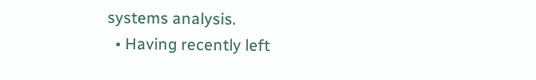systems analysis.
  • Having recently left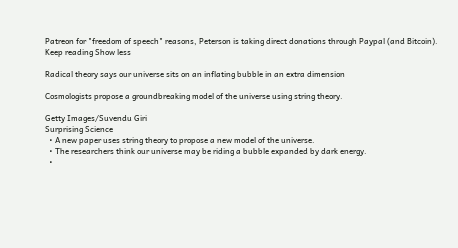Patreon for "freedom of speech" reasons, Peterson is taking direct donations through Paypal (and Bitcoin).
Keep reading Show less

Radical theory says our universe sits on an inflating bubble in an extra dimension

Cosmologists propose a groundbreaking model of the universe using string theory.

Getty Images/Suvendu Giri
Surprising Science
  • A new paper uses string theory to propose a new model of the universe.
  • The researchers think our universe may be riding a bubble expanded by dark energy.
  •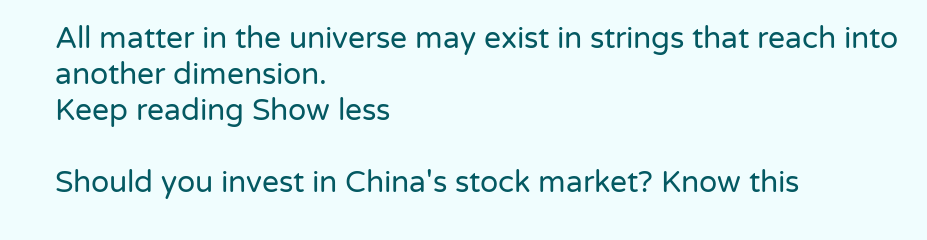All matter in the universe may exist in strings that reach into another dimension.
Keep reading Show less

Should you invest in China's stock market? Know this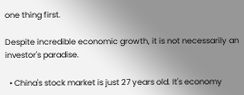one thing first.

Despite incredible economic growth, it is not necessarily an investor's paradise.

  • China's stock market is just 27 years old. It's economy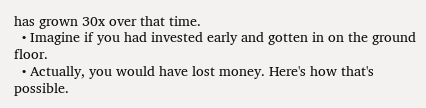has grown 30x over that time.
  • Imagine if you had invested early and gotten in on the ground floor.
  • Actually, you would have lost money. Here's how that's possible.